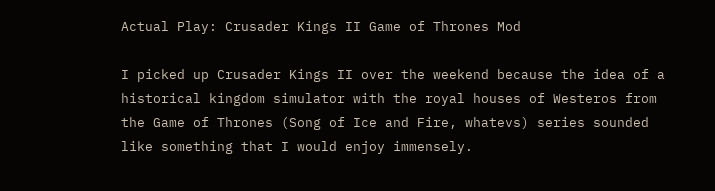Actual Play: Crusader Kings II Game of Thrones Mod

I picked up Crusader Kings II over the weekend because the idea of a historical kingdom simulator with the royal houses of Westeros from the Game of Thrones (Song of Ice and Fire, whatevs) series sounded like something that I would enjoy immensely.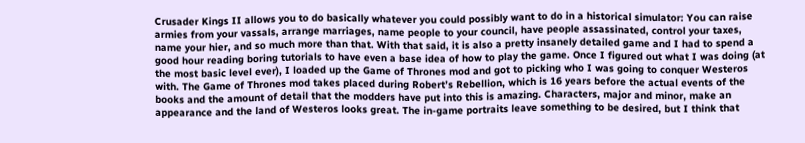Crusader Kings II allows you to do basically whatever you could possibly want to do in a historical simulator: You can raise armies from your vassals, arrange marriages, name people to your council, have people assassinated, control your taxes, name your hier, and so much more than that. With that said, it is also a pretty insanely detailed game and I had to spend a good hour reading boring tutorials to have even a base idea of how to play the game. Once I figured out what I was doing (at the most basic level ever), I loaded up the Game of Thrones mod and got to picking who I was going to conquer Westeros with. The Game of Thrones mod takes placed during Robert’s Rebellion, which is 16 years before the actual events of the books and the amount of detail that the modders have put into this is amazing. Characters, major and minor, make an appearance and the land of Westeros looks great. The in-game portraits leave something to be desired, but I think that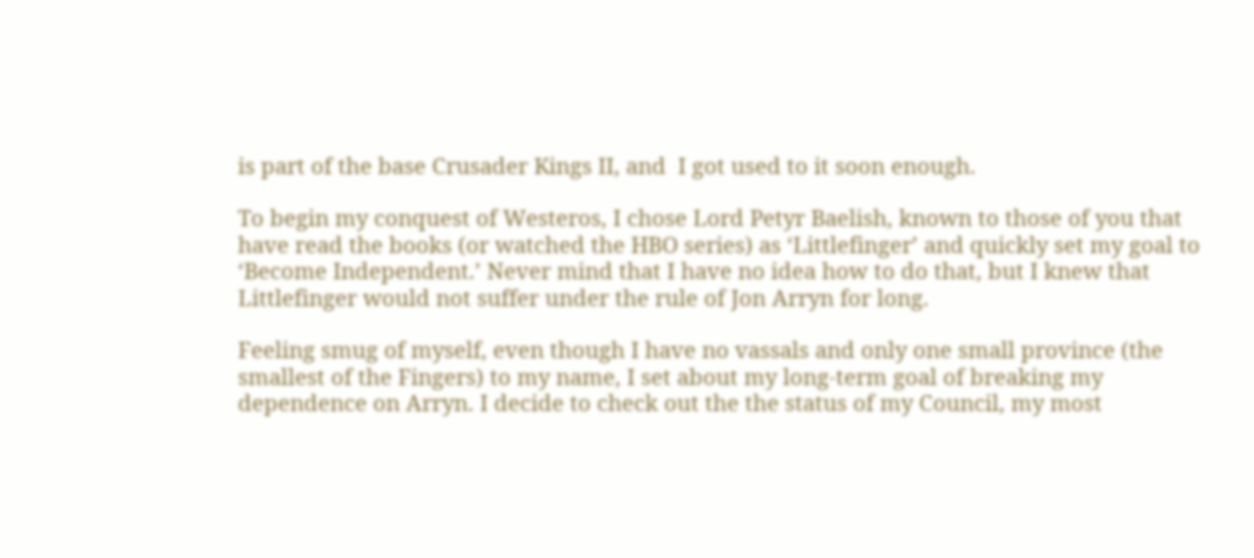is part of the base Crusader Kings II, and  I got used to it soon enough.

To begin my conquest of Westeros, I chose Lord Petyr Baelish, known to those of you that have read the books (or watched the HBO series) as ‘Littlefinger’ and quickly set my goal to ‘Become Independent.’ Never mind that I have no idea how to do that, but I knew that Littlefinger would not suffer under the rule of Jon Arryn for long.

Feeling smug of myself, even though I have no vassals and only one small province (the smallest of the Fingers) to my name, I set about my long-term goal of breaking my dependence on Arryn. I decide to check out the the status of my Council, my most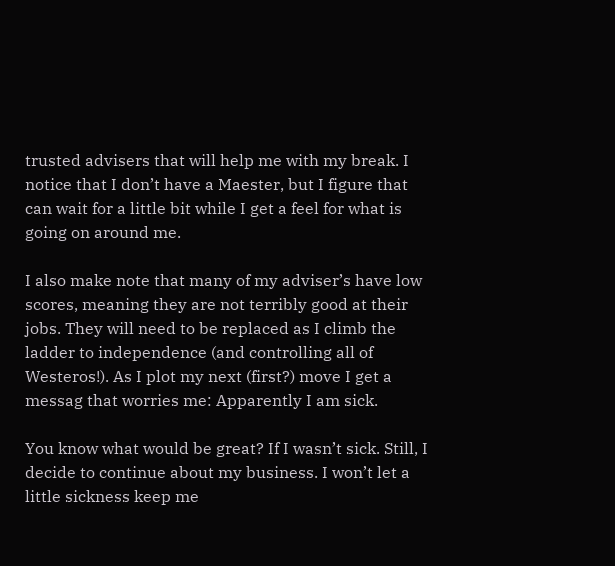trusted advisers that will help me with my break. I notice that I don’t have a Maester, but I figure that can wait for a little bit while I get a feel for what is going on around me.

I also make note that many of my adviser’s have low scores, meaning they are not terribly good at their jobs. They will need to be replaced as I climb the ladder to independence (and controlling all of Westeros!). As I plot my next (first?) move I get a messag that worries me: Apparently I am sick.

You know what would be great? If I wasn’t sick. Still, I decide to continue about my business. I won’t let a little sickness keep me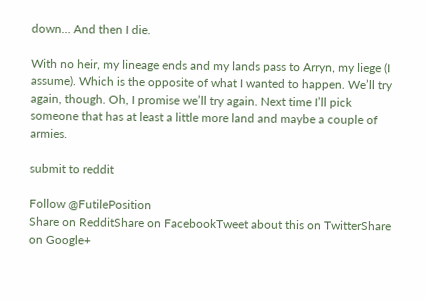down… And then I die.

With no heir, my lineage ends and my lands pass to Arryn, my liege (I assume). Which is the opposite of what I wanted to happen. We’ll try again, though. Oh, I promise we’ll try again. Next time I’ll pick someone that has at least a little more land and maybe a couple of armies.

submit to reddit

Follow @FutilePosition
Share on RedditShare on FacebookTweet about this on TwitterShare on Google+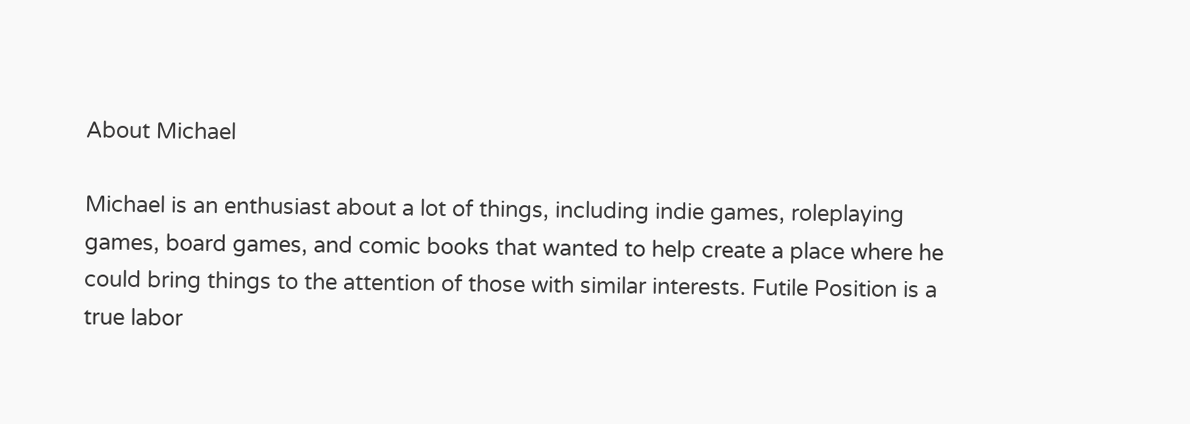About Michael

Michael is an enthusiast about a lot of things, including indie games, roleplaying games, board games, and comic books that wanted to help create a place where he could bring things to the attention of those with similar interests. Futile Position is a true labor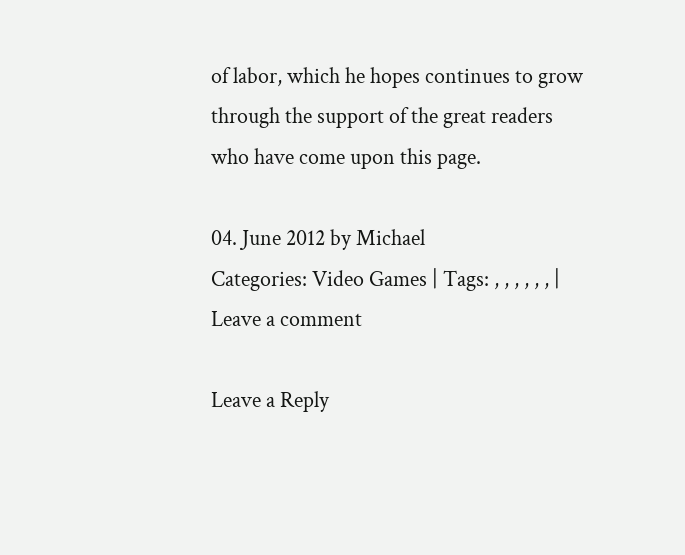of labor, which he hopes continues to grow through the support of the great readers who have come upon this page.

04. June 2012 by Michael
Categories: Video Games | Tags: , , , , , , | Leave a comment

Leave a Reply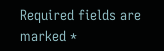Required fields are marked *